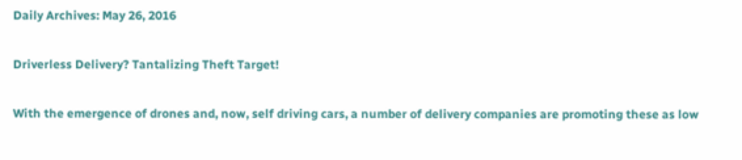Daily Archives: May 26, 2016

Driverless Delivery? Tantalizing Theft Target!

With the emergence of drones and, now, self driving cars, a number of delivery companies are promoting these as low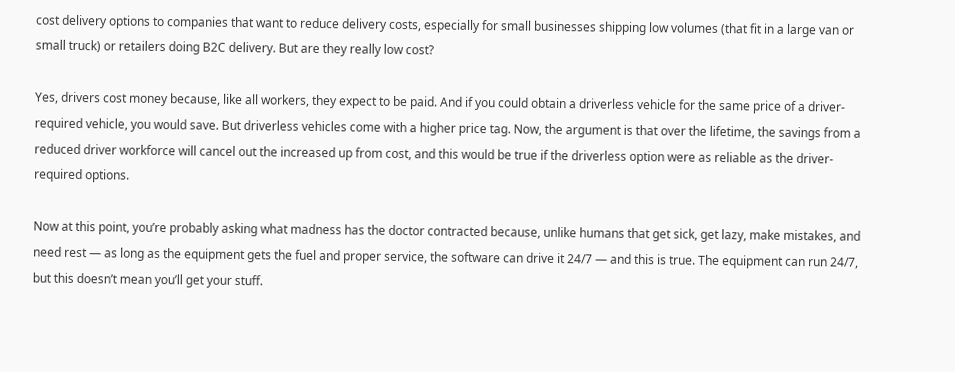cost delivery options to companies that want to reduce delivery costs, especially for small businesses shipping low volumes (that fit in a large van or small truck) or retailers doing B2C delivery. But are they really low cost?

Yes, drivers cost money because, like all workers, they expect to be paid. And if you could obtain a driverless vehicle for the same price of a driver-required vehicle, you would save. But driverless vehicles come with a higher price tag. Now, the argument is that over the lifetime, the savings from a reduced driver workforce will cancel out the increased up from cost, and this would be true if the driverless option were as reliable as the driver-required options.

Now at this point, you’re probably asking what madness has the doctor contracted because, unlike humans that get sick, get lazy, make mistakes, and need rest — as long as the equipment gets the fuel and proper service, the software can drive it 24/7 — and this is true. The equipment can run 24/7, but this doesn’t mean you’ll get your stuff.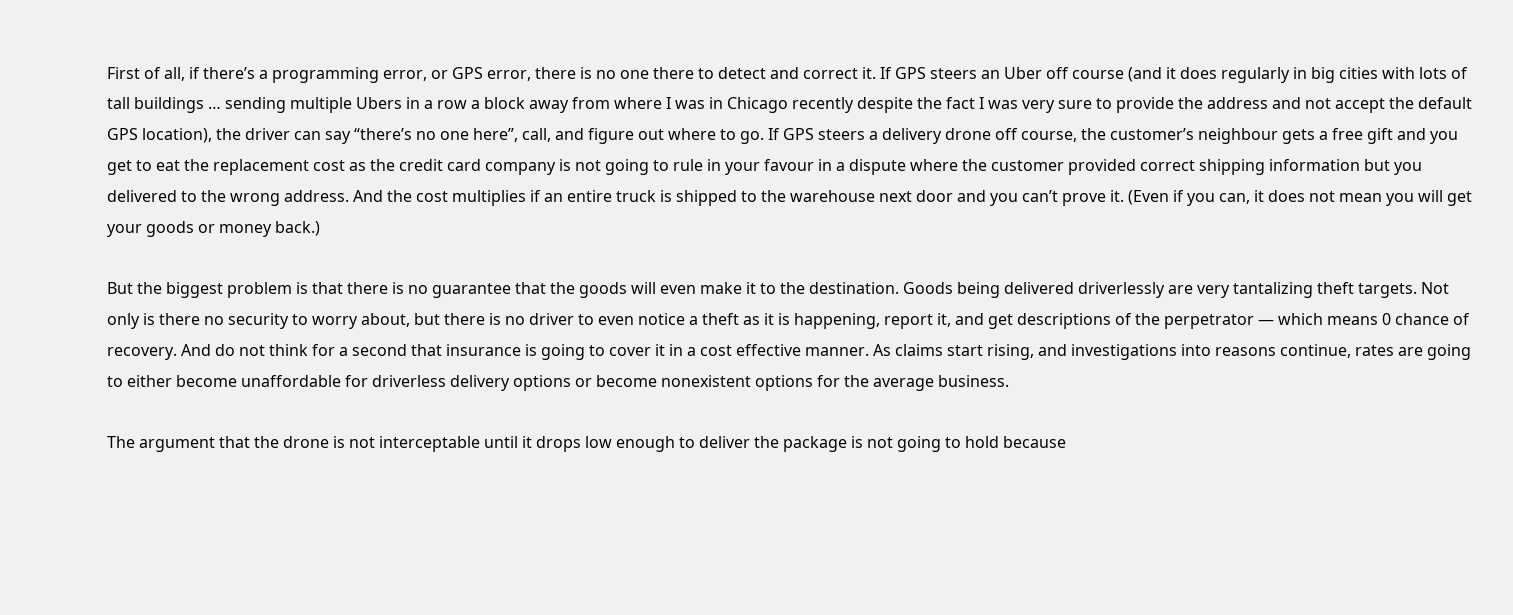First of all, if there’s a programming error, or GPS error, there is no one there to detect and correct it. If GPS steers an Uber off course (and it does regularly in big cities with lots of tall buildings … sending multiple Ubers in a row a block away from where I was in Chicago recently despite the fact I was very sure to provide the address and not accept the default GPS location), the driver can say “there’s no one here”, call, and figure out where to go. If GPS steers a delivery drone off course, the customer’s neighbour gets a free gift and you get to eat the replacement cost as the credit card company is not going to rule in your favour in a dispute where the customer provided correct shipping information but you delivered to the wrong address. And the cost multiplies if an entire truck is shipped to the warehouse next door and you can’t prove it. (Even if you can, it does not mean you will get your goods or money back.)

But the biggest problem is that there is no guarantee that the goods will even make it to the destination. Goods being delivered driverlessly are very tantalizing theft targets. Not only is there no security to worry about, but there is no driver to even notice a theft as it is happening, report it, and get descriptions of the perpetrator — which means 0 chance of recovery. And do not think for a second that insurance is going to cover it in a cost effective manner. As claims start rising, and investigations into reasons continue, rates are going to either become unaffordable for driverless delivery options or become nonexistent options for the average business.

The argument that the drone is not interceptable until it drops low enough to deliver the package is not going to hold because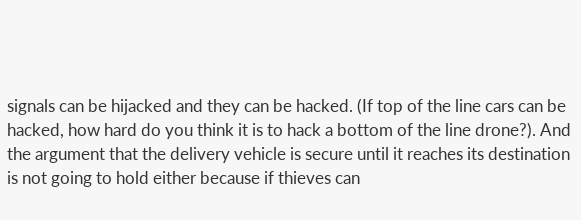signals can be hijacked and they can be hacked. (If top of the line cars can be hacked, how hard do you think it is to hack a bottom of the line drone?). And the argument that the delivery vehicle is secure until it reaches its destination is not going to hold either because if thieves can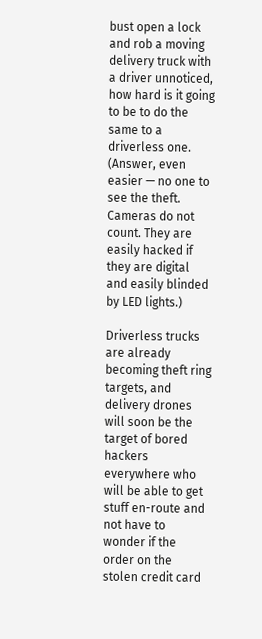bust open a lock and rob a moving delivery truck with a driver unnoticed, how hard is it going to be to do the same to a driverless one. (Answer, even easier — no one to see the theft. Cameras do not count. They are easily hacked if they are digital and easily blinded by LED lights.)

Driverless trucks are already becoming theft ring targets, and delivery drones will soon be the target of bored hackers everywhere who will be able to get stuff en-route and not have to wonder if the order on the stolen credit card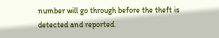number will go through before the theft is detected and reported.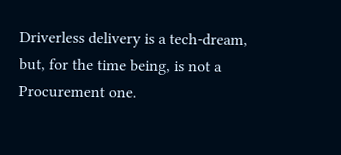Driverless delivery is a tech-dream, but, for the time being, is not a Procurement one.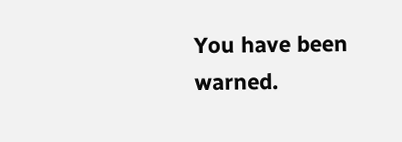You have been warned.